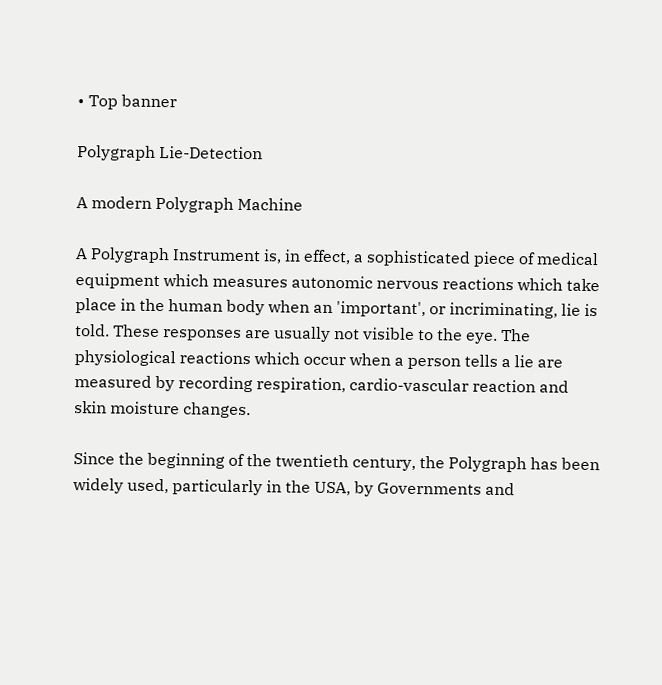• Top banner

Polygraph Lie-Detection

A modern Polygraph Machine

A Polygraph Instrument is, in effect, a sophisticated piece of medical equipment which measures autonomic nervous reactions which take place in the human body when an 'important', or incriminating, lie is told. These responses are usually not visible to the eye. The physiological reactions which occur when a person tells a lie are measured by recording respiration, cardio-vascular reaction and skin moisture changes.

Since the beginning of the twentieth century, the Polygraph has been widely used, particularly in the USA, by Governments and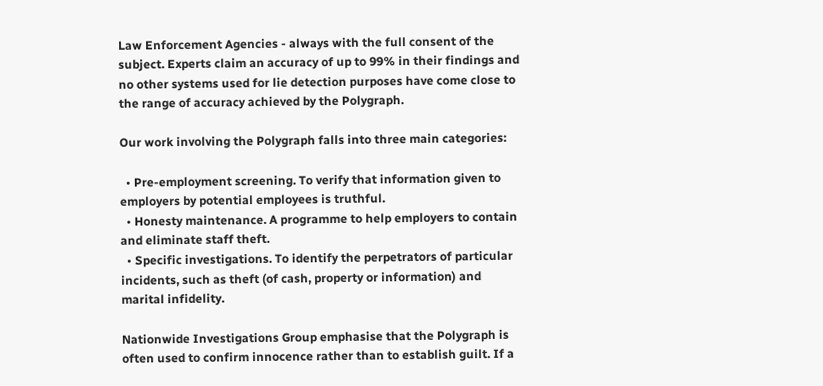Law Enforcement Agencies - always with the full consent of the subject. Experts claim an accuracy of up to 99% in their findings and no other systems used for lie detection purposes have come close to the range of accuracy achieved by the Polygraph.

Our work involving the Polygraph falls into three main categories:

  • Pre-employment screening. To verify that information given to employers by potential employees is truthful.
  • Honesty maintenance. A programme to help employers to contain and eliminate staff theft.
  • Specific investigations. To identify the perpetrators of particular incidents, such as theft (of cash, property or information) and marital infidelity.

Nationwide Investigations Group emphasise that the Polygraph is often used to confirm innocence rather than to establish guilt. If a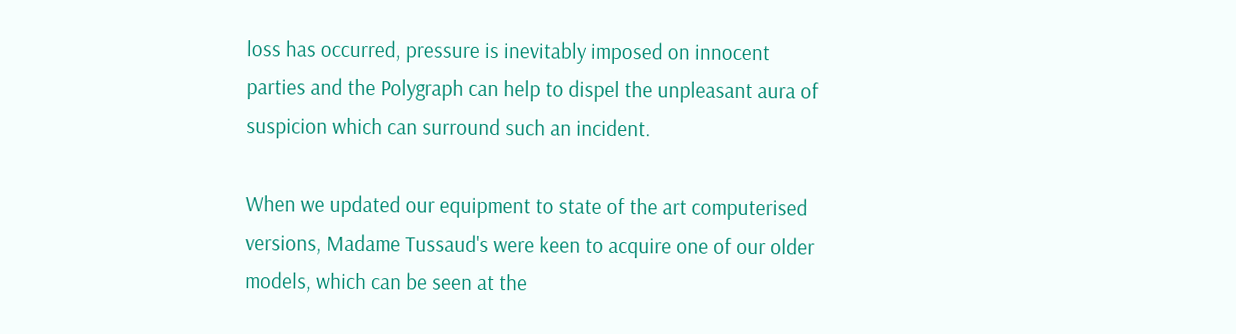loss has occurred, pressure is inevitably imposed on innocent parties and the Polygraph can help to dispel the unpleasant aura of suspicion which can surround such an incident.

When we updated our equipment to state of the art computerised versions, Madame Tussaud's were keen to acquire one of our older models, which can be seen at the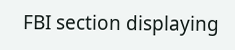FBI section displaying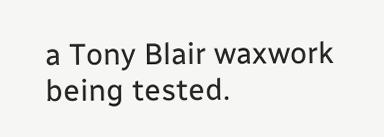a Tony Blair waxwork being tested.